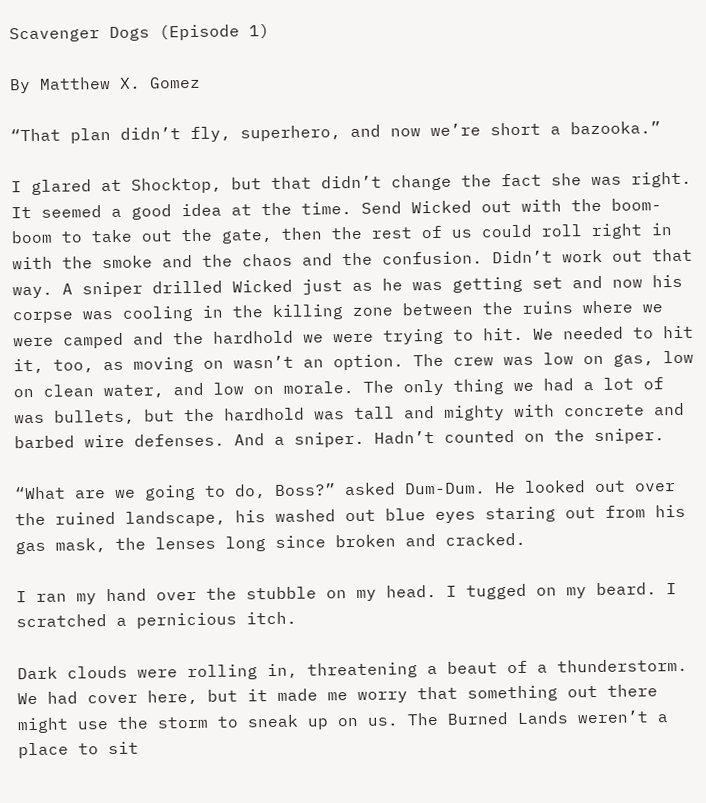Scavenger Dogs (Episode 1)

By Matthew X. Gomez

“That plan didn’t fly, superhero, and now we’re short a bazooka.”

I glared at Shocktop, but that didn’t change the fact she was right. It seemed a good idea at the time. Send Wicked out with the boom-boom to take out the gate, then the rest of us could roll right in with the smoke and the chaos and the confusion. Didn’t work out that way. A sniper drilled Wicked just as he was getting set and now his corpse was cooling in the killing zone between the ruins where we were camped and the hardhold we were trying to hit. We needed to hit it, too, as moving on wasn’t an option. The crew was low on gas, low on clean water, and low on morale. The only thing we had a lot of was bullets, but the hardhold was tall and mighty with concrete and barbed wire defenses. And a sniper. Hadn’t counted on the sniper.

“What are we going to do, Boss?” asked Dum-Dum. He looked out over the ruined landscape, his washed out blue eyes staring out from his gas mask, the lenses long since broken and cracked.

I ran my hand over the stubble on my head. I tugged on my beard. I scratched a pernicious itch.

Dark clouds were rolling in, threatening a beaut of a thunderstorm. We had cover here, but it made me worry that something out there might use the storm to sneak up on us. The Burned Lands weren’t a place to sit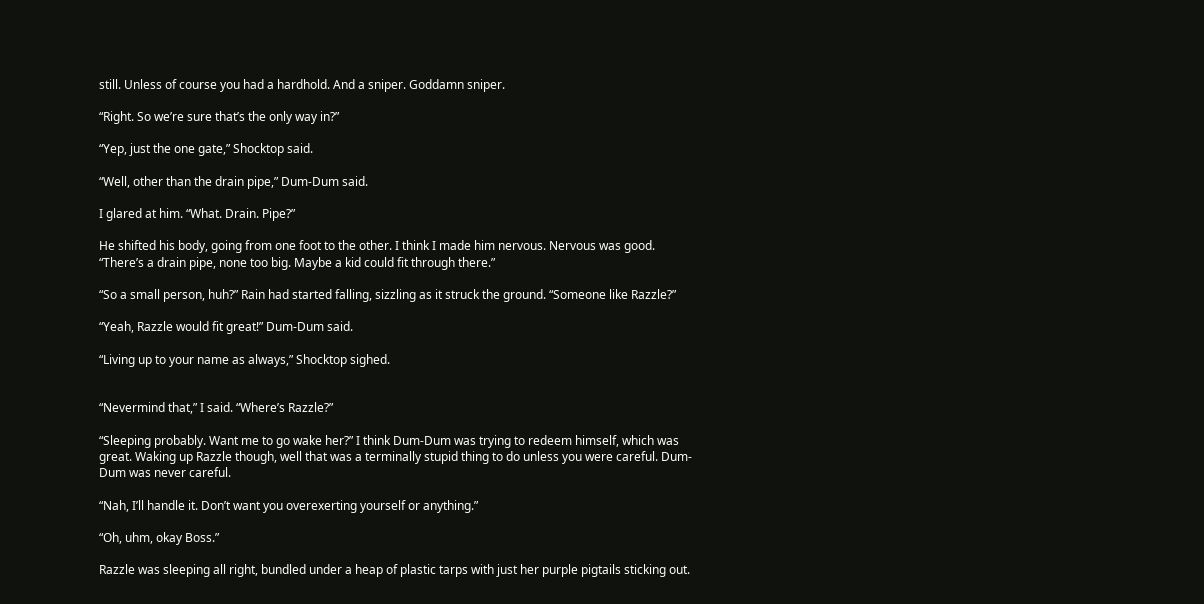still. Unless of course you had a hardhold. And a sniper. Goddamn sniper.

“Right. So we’re sure that’s the only way in?”

“Yep, just the one gate,” Shocktop said.

“Well, other than the drain pipe,” Dum-Dum said.

I glared at him. “What. Drain. Pipe?”

He shifted his body, going from one foot to the other. I think I made him nervous. Nervous was good. “There’s a drain pipe, none too big. Maybe a kid could fit through there.”

“So a small person, huh?” Rain had started falling, sizzling as it struck the ground. “Someone like Razzle?”

“Yeah, Razzle would fit great!” Dum-Dum said.

“Living up to your name as always,” Shocktop sighed.


“Nevermind that,” I said. “Where’s Razzle?”

“Sleeping probably. Want me to go wake her?” I think Dum-Dum was trying to redeem himself, which was great. Waking up Razzle though, well that was a terminally stupid thing to do unless you were careful. Dum-Dum was never careful.

“Nah, I’ll handle it. Don’t want you overexerting yourself or anything.”

“Oh, uhm, okay Boss.”

Razzle was sleeping all right, bundled under a heap of plastic tarps with just her purple pigtails sticking out.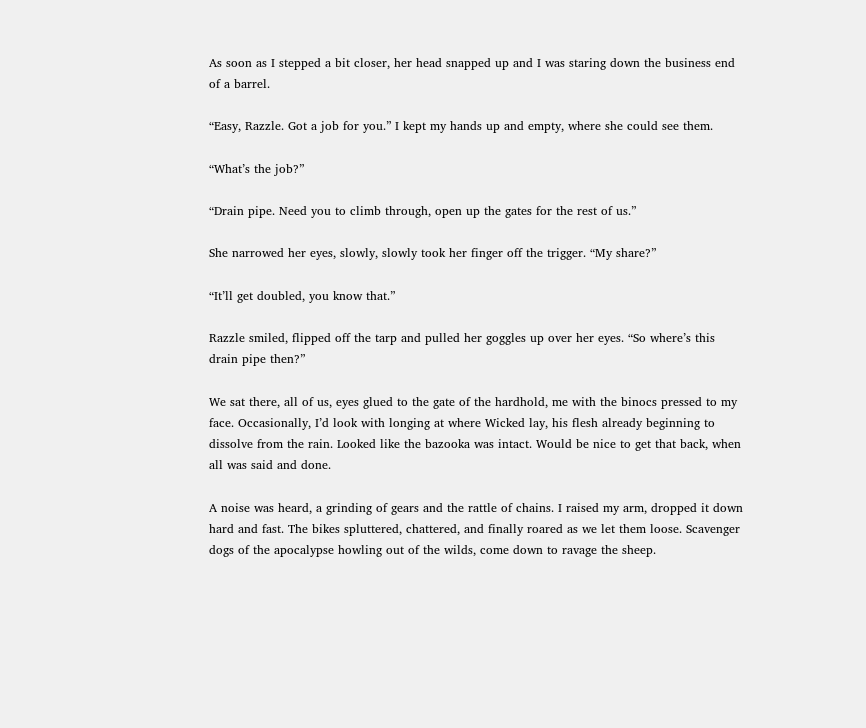As soon as I stepped a bit closer, her head snapped up and I was staring down the business end of a barrel.

“Easy, Razzle. Got a job for you.” I kept my hands up and empty, where she could see them.

“What’s the job?”

“Drain pipe. Need you to climb through, open up the gates for the rest of us.”

She narrowed her eyes, slowly, slowly took her finger off the trigger. “My share?”

“It’ll get doubled, you know that.”

Razzle smiled, flipped off the tarp and pulled her goggles up over her eyes. “So where’s this drain pipe then?”

We sat there, all of us, eyes glued to the gate of the hardhold, me with the binocs pressed to my face. Occasionally, I’d look with longing at where Wicked lay, his flesh already beginning to dissolve from the rain. Looked like the bazooka was intact. Would be nice to get that back, when all was said and done.

A noise was heard, a grinding of gears and the rattle of chains. I raised my arm, dropped it down hard and fast. The bikes spluttered, chattered, and finally roared as we let them loose. Scavenger dogs of the apocalypse howling out of the wilds, come down to ravage the sheep.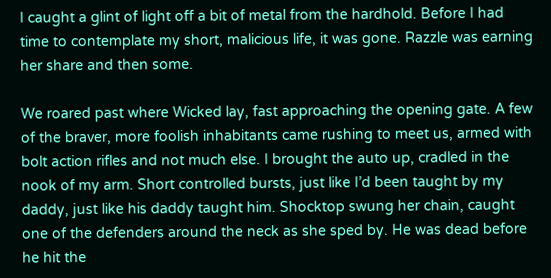I caught a glint of light off a bit of metal from the hardhold. Before I had time to contemplate my short, malicious life, it was gone. Razzle was earning her share and then some.

We roared past where Wicked lay, fast approaching the opening gate. A few of the braver, more foolish inhabitants came rushing to meet us, armed with bolt action rifles and not much else. I brought the auto up, cradled in the nook of my arm. Short controlled bursts, just like I’d been taught by my daddy, just like his daddy taught him. Shocktop swung her chain, caught one of the defenders around the neck as she sped by. He was dead before he hit the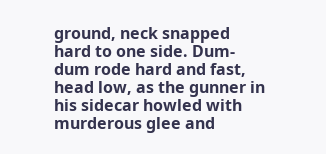ground, neck snapped hard to one side. Dum-dum rode hard and fast, head low, as the gunner in his sidecar howled with murderous glee and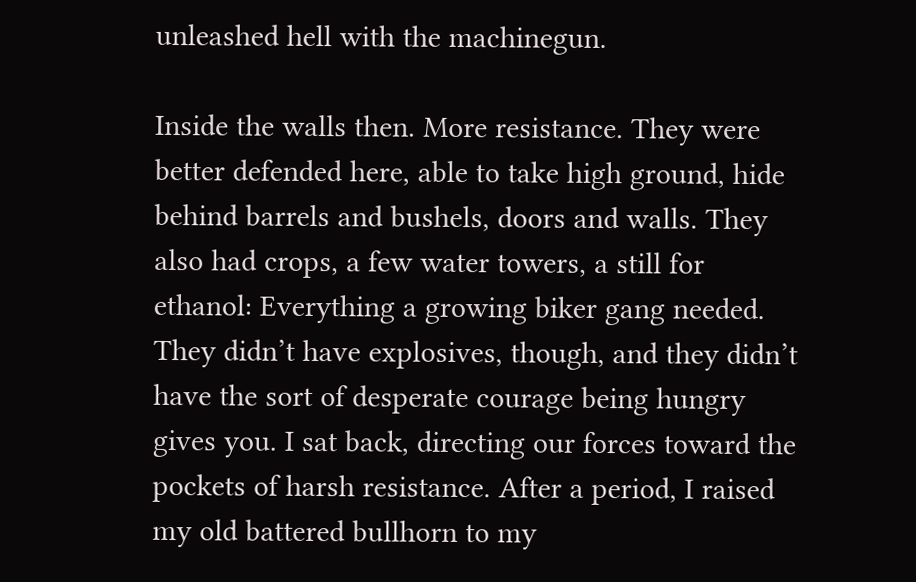unleashed hell with the machinegun.

Inside the walls then. More resistance. They were better defended here, able to take high ground, hide behind barrels and bushels, doors and walls. They also had crops, a few water towers, a still for ethanol: Everything a growing biker gang needed. They didn’t have explosives, though, and they didn’t have the sort of desperate courage being hungry gives you. I sat back, directing our forces toward the pockets of harsh resistance. After a period, I raised my old battered bullhorn to my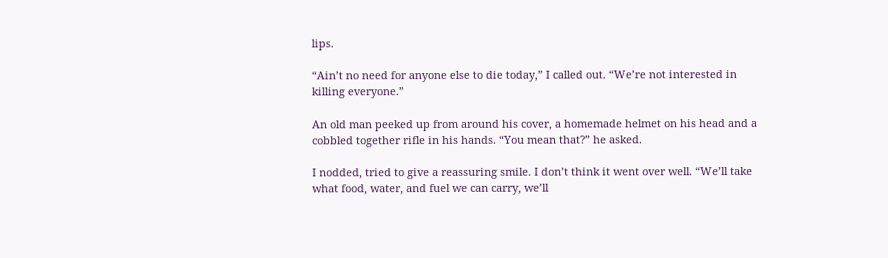lips.

“Ain’t no need for anyone else to die today,” I called out. “We’re not interested in killing everyone.”

An old man peeked up from around his cover, a homemade helmet on his head and a cobbled together rifle in his hands. “You mean that?” he asked.

I nodded, tried to give a reassuring smile. I don’t think it went over well. “We’ll take what food, water, and fuel we can carry, we’ll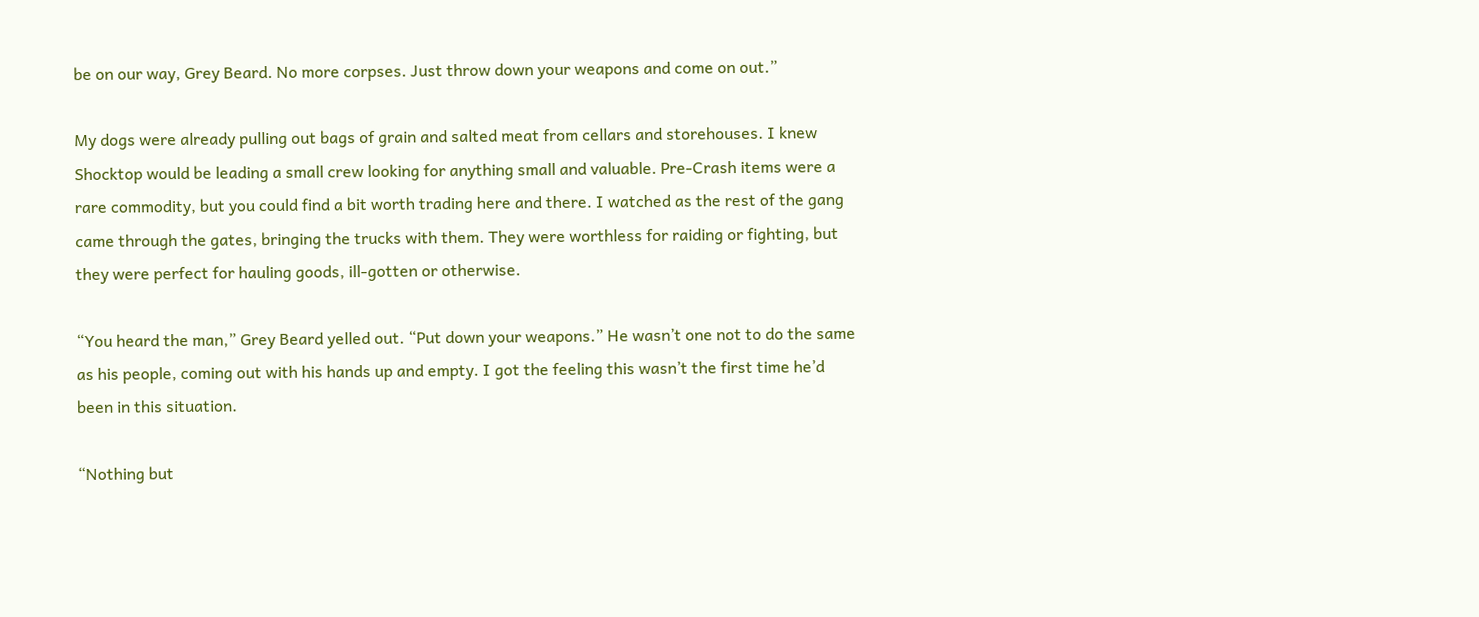be on our way, Grey Beard. No more corpses. Just throw down your weapons and come on out.”

My dogs were already pulling out bags of grain and salted meat from cellars and storehouses. I knew Shocktop would be leading a small crew looking for anything small and valuable. Pre-Crash items were a rare commodity, but you could find a bit worth trading here and there. I watched as the rest of the gang came through the gates, bringing the trucks with them. They were worthless for raiding or fighting, but they were perfect for hauling goods, ill-gotten or otherwise.

“You heard the man,” Grey Beard yelled out. “Put down your weapons.” He wasn’t one not to do the same as his people, coming out with his hands up and empty. I got the feeling this wasn’t the first time he’d been in this situation.

“Nothing but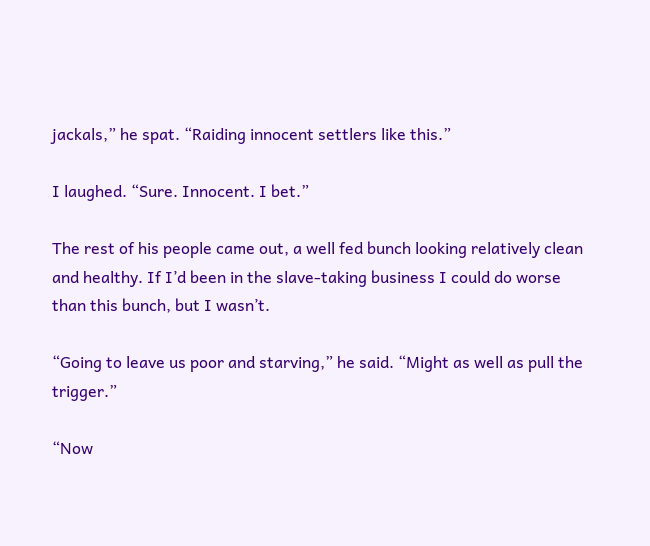jackals,” he spat. “Raiding innocent settlers like this.”

I laughed. “Sure. Innocent. I bet.”

The rest of his people came out, a well fed bunch looking relatively clean and healthy. If I’d been in the slave-taking business I could do worse than this bunch, but I wasn’t.

“Going to leave us poor and starving,” he said. “Might as well as pull the trigger.”

“Now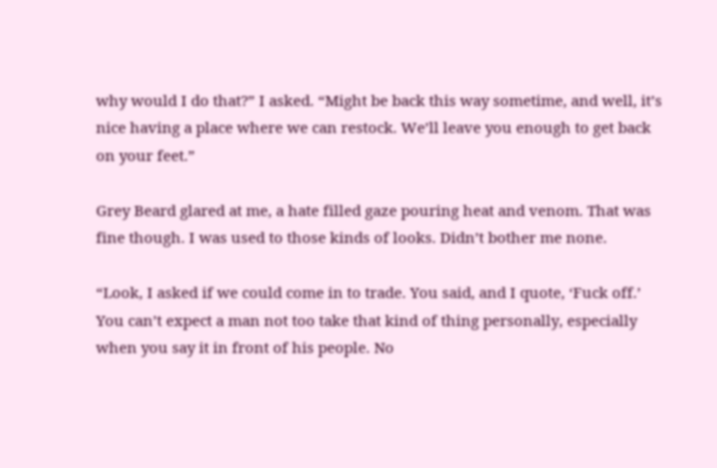why would I do that?” I asked. “Might be back this way sometime, and well, it’s nice having a place where we can restock. We’ll leave you enough to get back on your feet.”

Grey Beard glared at me, a hate filled gaze pouring heat and venom. That was fine though. I was used to those kinds of looks. Didn’t bother me none.

“Look, I asked if we could come in to trade. You said, and I quote, ‘Fuck off.’ You can’t expect a man not too take that kind of thing personally, especially when you say it in front of his people. No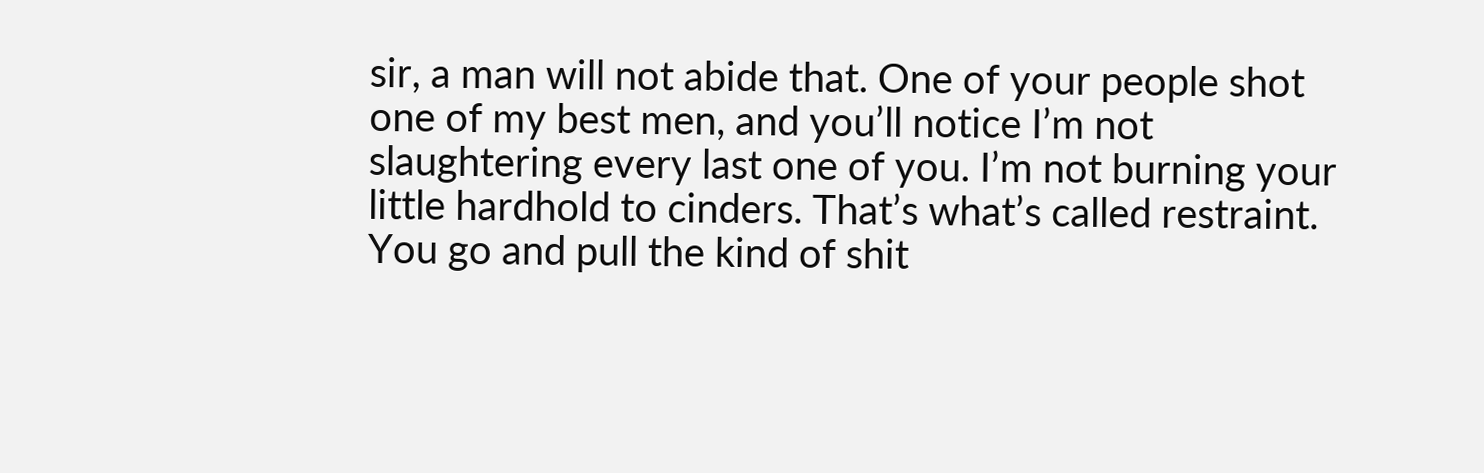sir, a man will not abide that. One of your people shot one of my best men, and you’ll notice I’m not slaughtering every last one of you. I’m not burning your little hardhold to cinders. That’s what’s called restraint. You go and pull the kind of shit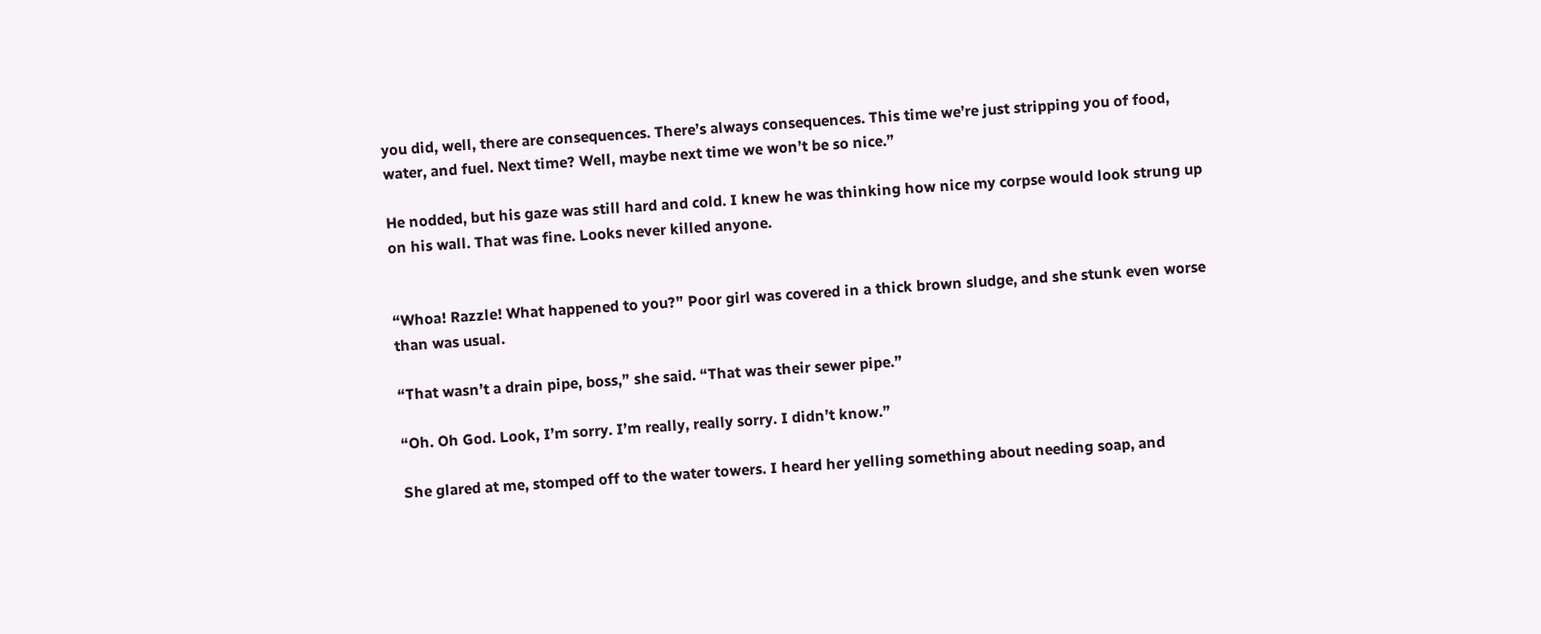you did, well, there are consequences. There’s always consequences. This time we’re just stripping you of food, water, and fuel. Next time? Well, maybe next time we won’t be so nice.”

He nodded, but his gaze was still hard and cold. I knew he was thinking how nice my corpse would look strung up on his wall. That was fine. Looks never killed anyone.


“Whoa! Razzle! What happened to you?” Poor girl was covered in a thick brown sludge, and she stunk even worse than was usual.

“That wasn’t a drain pipe, boss,” she said. “That was their sewer pipe.”

“Oh. Oh God. Look, I’m sorry. I’m really, really sorry. I didn’t know.”

She glared at me, stomped off to the water towers. I heard her yelling something about needing soap, and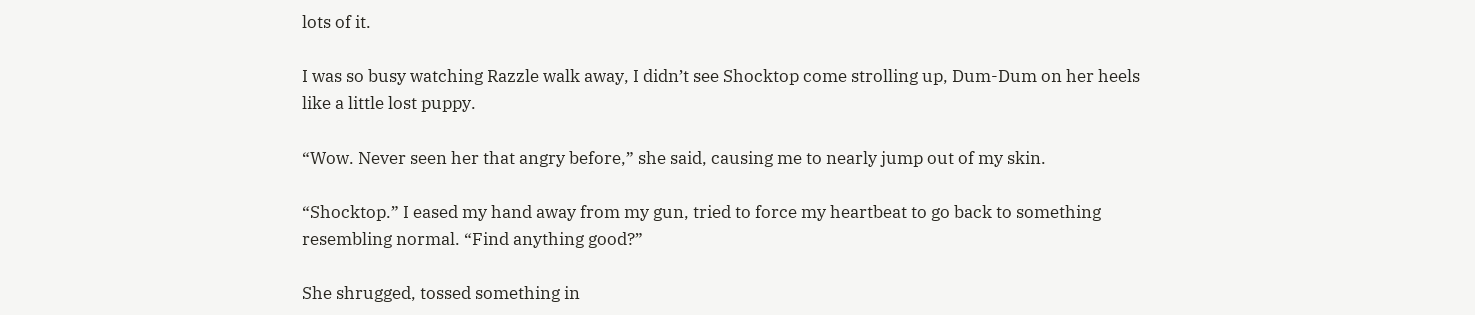lots of it.

I was so busy watching Razzle walk away, I didn’t see Shocktop come strolling up, Dum-Dum on her heels like a little lost puppy.

“Wow. Never seen her that angry before,” she said, causing me to nearly jump out of my skin.

“Shocktop.” I eased my hand away from my gun, tried to force my heartbeat to go back to something resembling normal. “Find anything good?”

She shrugged, tossed something in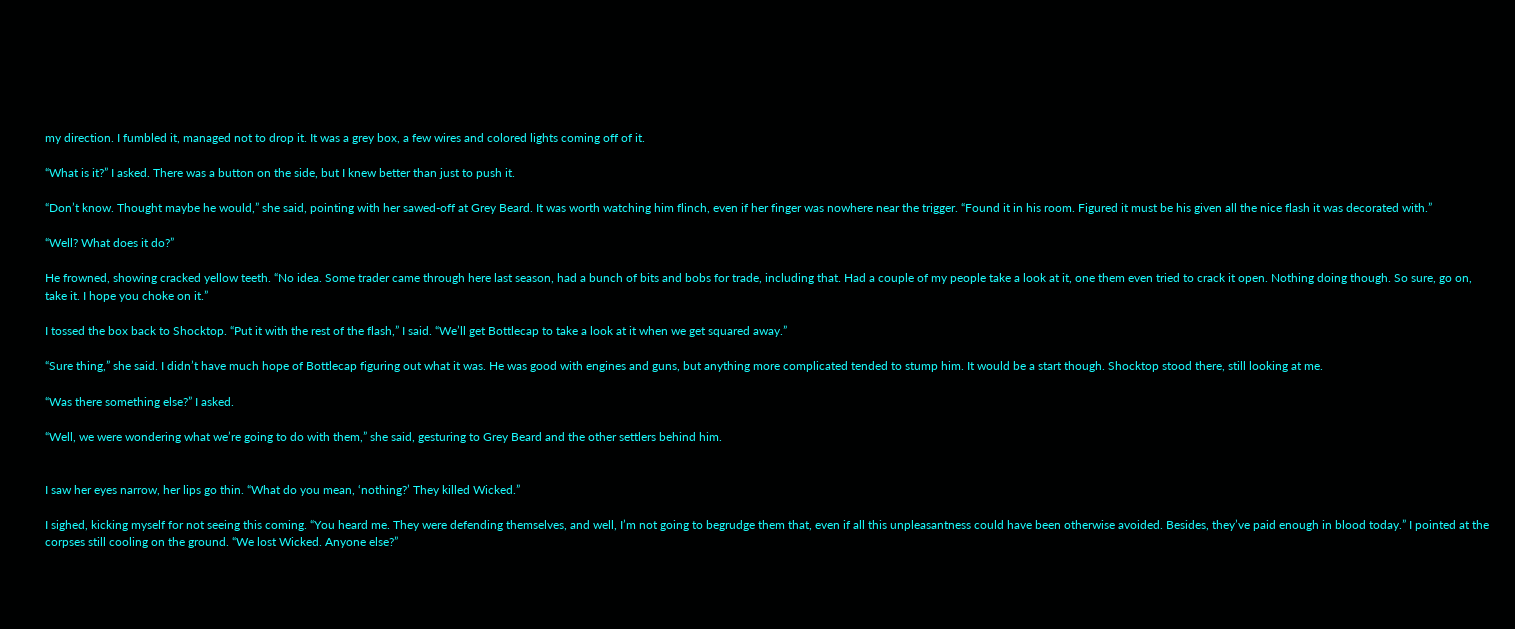my direction. I fumbled it, managed not to drop it. It was a grey box, a few wires and colored lights coming off of it.

“What is it?” I asked. There was a button on the side, but I knew better than just to push it.

“Don’t know. Thought maybe he would,” she said, pointing with her sawed-off at Grey Beard. It was worth watching him flinch, even if her finger was nowhere near the trigger. “Found it in his room. Figured it must be his given all the nice flash it was decorated with.”

“Well? What does it do?”

He frowned, showing cracked yellow teeth. “No idea. Some trader came through here last season, had a bunch of bits and bobs for trade, including that. Had a couple of my people take a look at it, one them even tried to crack it open. Nothing doing though. So sure, go on, take it. I hope you choke on it.”

I tossed the box back to Shocktop. “Put it with the rest of the flash,” I said. “We’ll get Bottlecap to take a look at it when we get squared away.”

“Sure thing,” she said. I didn’t have much hope of Bottlecap figuring out what it was. He was good with engines and guns, but anything more complicated tended to stump him. It would be a start though. Shocktop stood there, still looking at me.

“Was there something else?” I asked.

“Well, we were wondering what we’re going to do with them,” she said, gesturing to Grey Beard and the other settlers behind him.


I saw her eyes narrow, her lips go thin. “What do you mean, ‘nothing?’ They killed Wicked.”

I sighed, kicking myself for not seeing this coming. “You heard me. They were defending themselves, and well, I’m not going to begrudge them that, even if all this unpleasantness could have been otherwise avoided. Besides, they’ve paid enough in blood today.” I pointed at the corpses still cooling on the ground. “We lost Wicked. Anyone else?”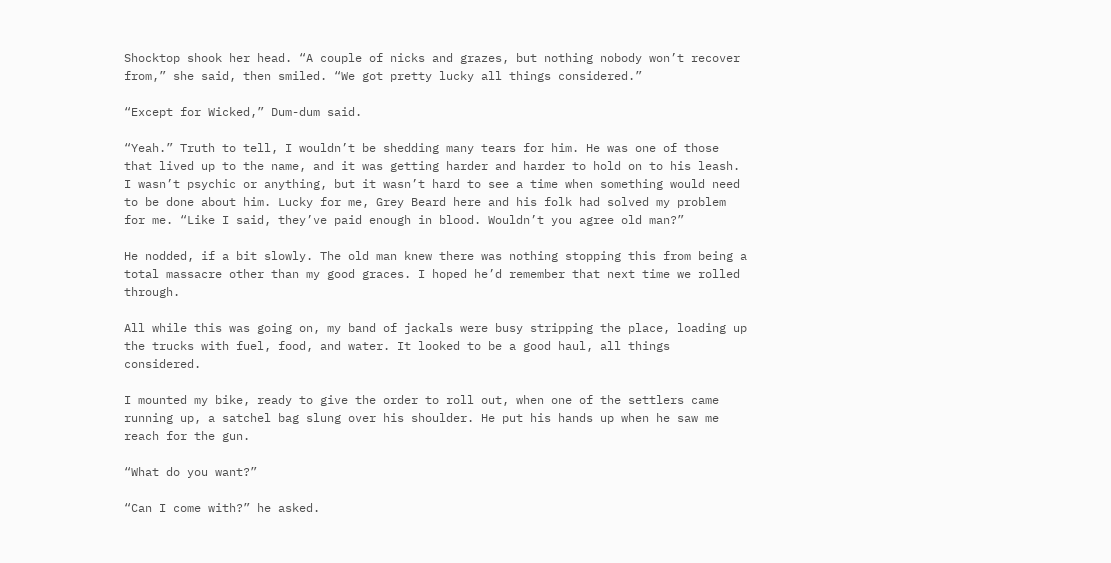Shocktop shook her head. “A couple of nicks and grazes, but nothing nobody won’t recover from,” she said, then smiled. “We got pretty lucky all things considered.”

“Except for Wicked,” Dum-dum said.

“Yeah.” Truth to tell, I wouldn’t be shedding many tears for him. He was one of those that lived up to the name, and it was getting harder and harder to hold on to his leash. I wasn’t psychic or anything, but it wasn’t hard to see a time when something would need to be done about him. Lucky for me, Grey Beard here and his folk had solved my problem for me. “Like I said, they’ve paid enough in blood. Wouldn’t you agree old man?”

He nodded, if a bit slowly. The old man knew there was nothing stopping this from being a total massacre other than my good graces. I hoped he’d remember that next time we rolled through.

All while this was going on, my band of jackals were busy stripping the place, loading up the trucks with fuel, food, and water. It looked to be a good haul, all things considered.

I mounted my bike, ready to give the order to roll out, when one of the settlers came running up, a satchel bag slung over his shoulder. He put his hands up when he saw me reach for the gun.

“What do you want?”

“Can I come with?” he asked.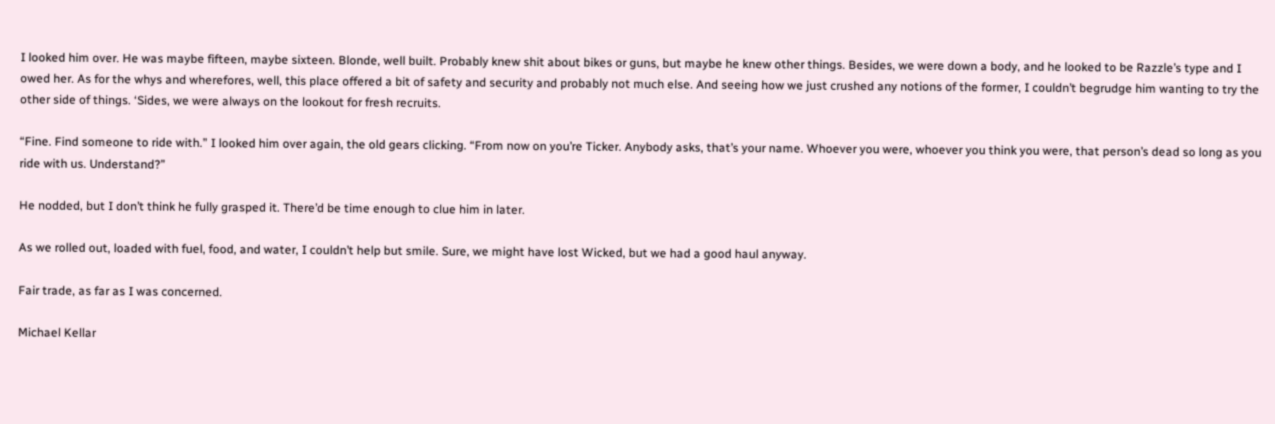I looked him over. He was maybe fifteen, maybe sixteen. Blonde, well built. Probably knew shit about bikes or guns, but maybe he knew other things. Besides, we were down a body, and he looked to be Razzle’s type and I owed her. As for the whys and wherefores, well, this place offered a bit of safety and security and probably not much else. And seeing how we just crushed any notions of the former, I couldn’t begrudge him wanting to try the other side of things. ‘Sides, we were always on the lookout for fresh recruits.

“Fine. Find someone to ride with.” I looked him over again, the old gears clicking. “From now on you’re Ticker. Anybody asks, that’s your name. Whoever you were, whoever you think you were, that person’s dead so long as you ride with us. Understand?”

He nodded, but I don’t think he fully grasped it. There’d be time enough to clue him in later.

As we rolled out, loaded with fuel, food, and water, I couldn’t help but smile. Sure, we might have lost Wicked, but we had a good haul anyway.

Fair trade, as far as I was concerned.

Michael Kellar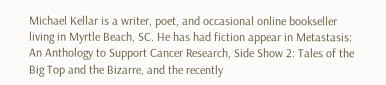Michael Kellar is a writer, poet, and occasional online bookseller living in Myrtle Beach, SC. He has had fiction appear in Metastasis: An Anthology to Support Cancer Research, Side Show 2: Tales of the Big Top and the Bizarre, and the recently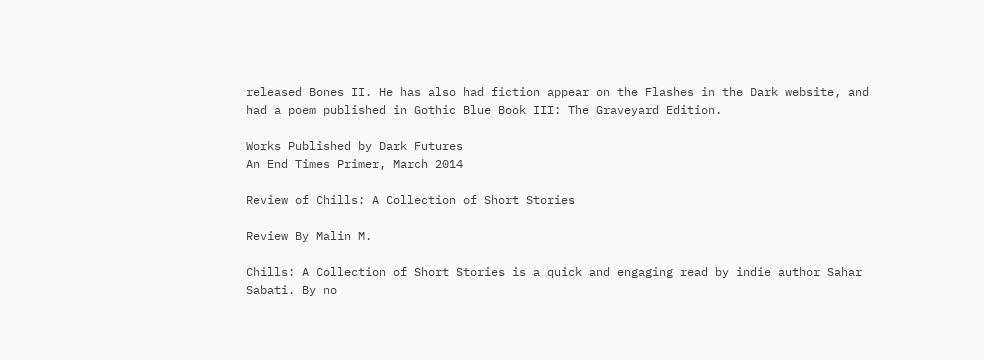released Bones II. He has also had fiction appear on the Flashes in the Dark website, and had a poem published in Gothic Blue Book III: The Graveyard Edition.

Works Published by Dark Futures
An End Times Primer, March 2014

Review of Chills: A Collection of Short Stories

Review By Malin M.

Chills: A Collection of Short Stories is a quick and engaging read by indie author Sahar Sabati. By no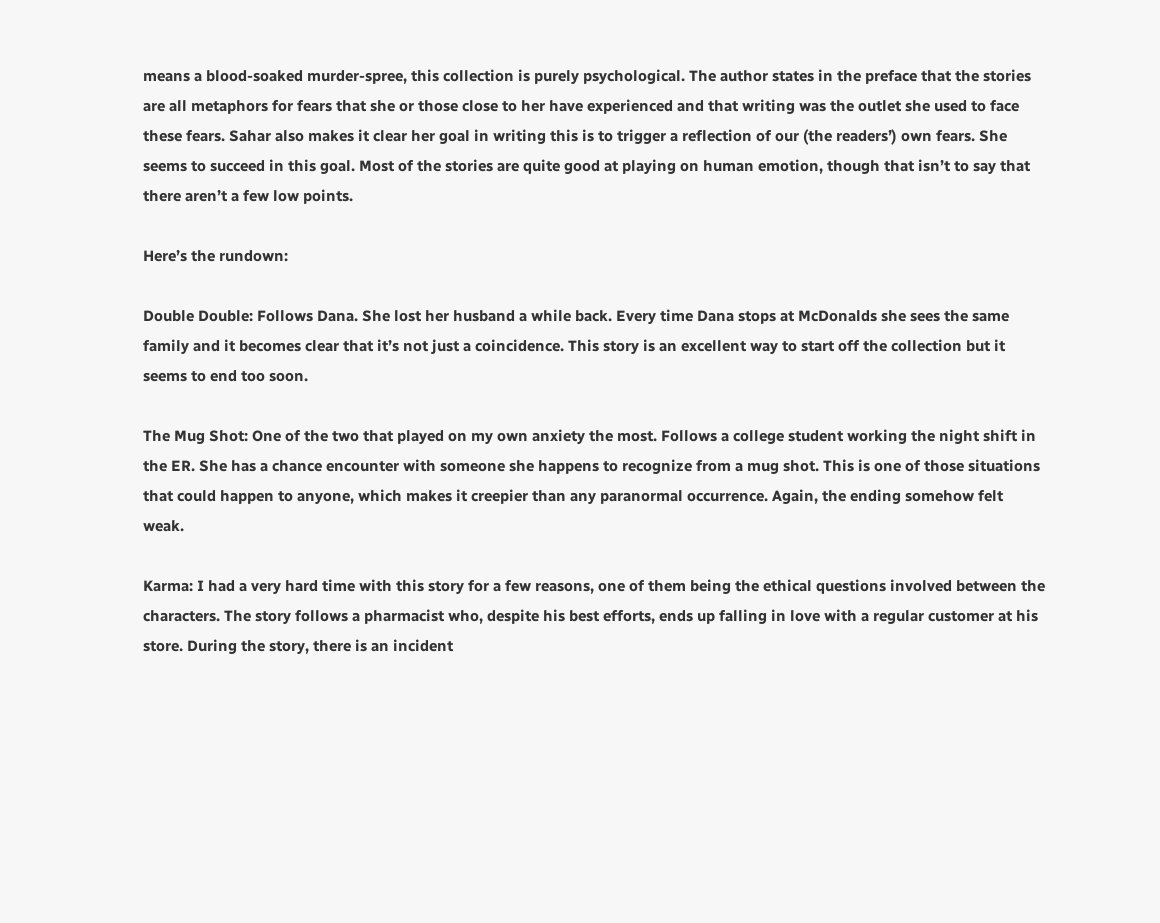means a blood-soaked murder-spree, this collection is purely psychological. The author states in the preface that the stories are all metaphors for fears that she or those close to her have experienced and that writing was the outlet she used to face these fears. Sahar also makes it clear her goal in writing this is to trigger a reflection of our (the readers’) own fears. She seems to succeed in this goal. Most of the stories are quite good at playing on human emotion, though that isn’t to say that there aren’t a few low points.

Here’s the rundown:

Double Double: Follows Dana. She lost her husband a while back. Every time Dana stops at McDonalds she sees the same family and it becomes clear that it’s not just a coincidence. This story is an excellent way to start off the collection but it seems to end too soon.

The Mug Shot: One of the two that played on my own anxiety the most. Follows a college student working the night shift in the ER. She has a chance encounter with someone she happens to recognize from a mug shot. This is one of those situations that could happen to anyone, which makes it creepier than any paranormal occurrence. Again, the ending somehow felt weak.

Karma: I had a very hard time with this story for a few reasons, one of them being the ethical questions involved between the characters. The story follows a pharmacist who, despite his best efforts, ends up falling in love with a regular customer at his store. During the story, there is an incident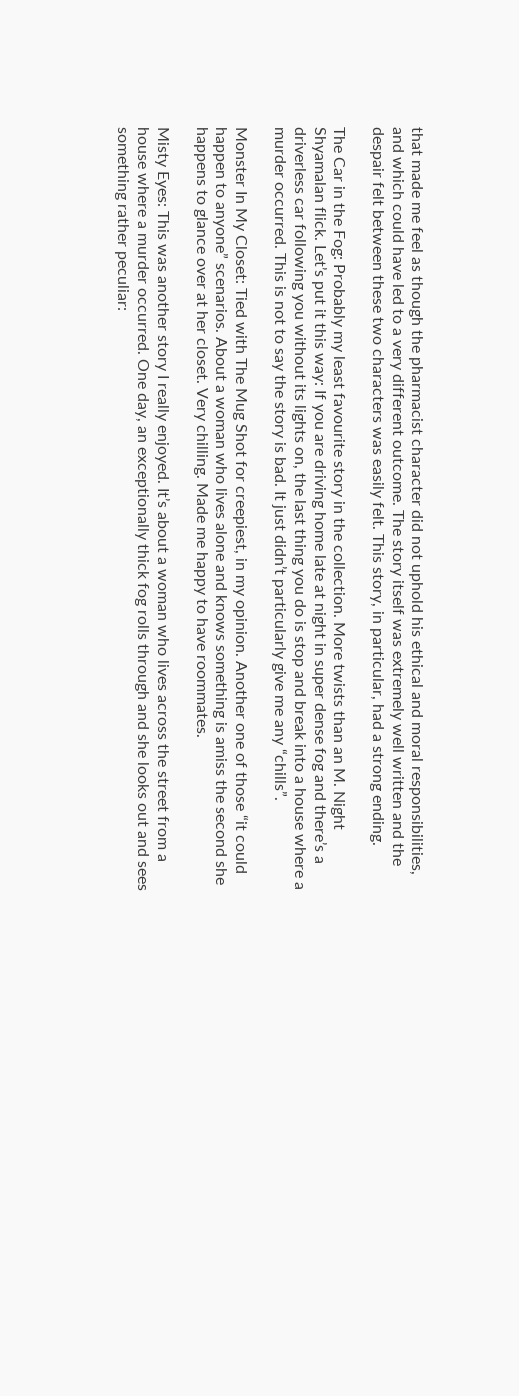that made me feel as though the pharmacist character did not uphold his ethical and moral responsibilities, and which could have led to a very different outcome. The story itself was extremely well written and the despair felt between these two characters was easily felt. This story, in particular, had a strong ending.

The Car in the Fog: Probably my least favourite story in the collection. More twists than an M. Night Shyamalan flick. Let’s put it this way: If you are driving home late at night in super dense fog and there’s a driverless car following you without its lights on, the last thing you do is stop and break into a house where a murder occurred. This is not to say the story is bad. It just didn’t particularly give me any “chills”.

Monster In My Closet: Tied with The Mug Shot for creepiest, in my opinion. Another one of those “it could happen to anyone” scenarios. About a woman who lives alone and knows something is amiss the second she happens to glance over at her closet. Very chilling. Made me happy to have roommates.

Misty Eyes: This was another story I really enjoyed. It’s about a woman who lives across the street from a house where a murder occurred. One day, an exceptionally thick fog rolls through and she looks out and sees something rather peculiar: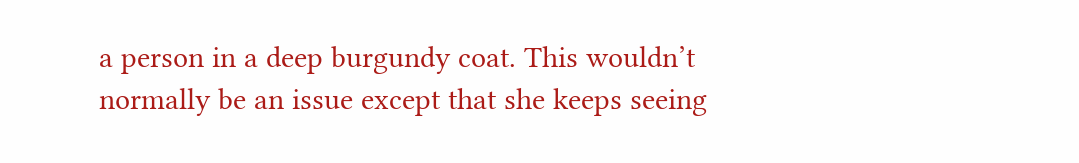a person in a deep burgundy coat. This wouldn’t normally be an issue except that she keeps seeing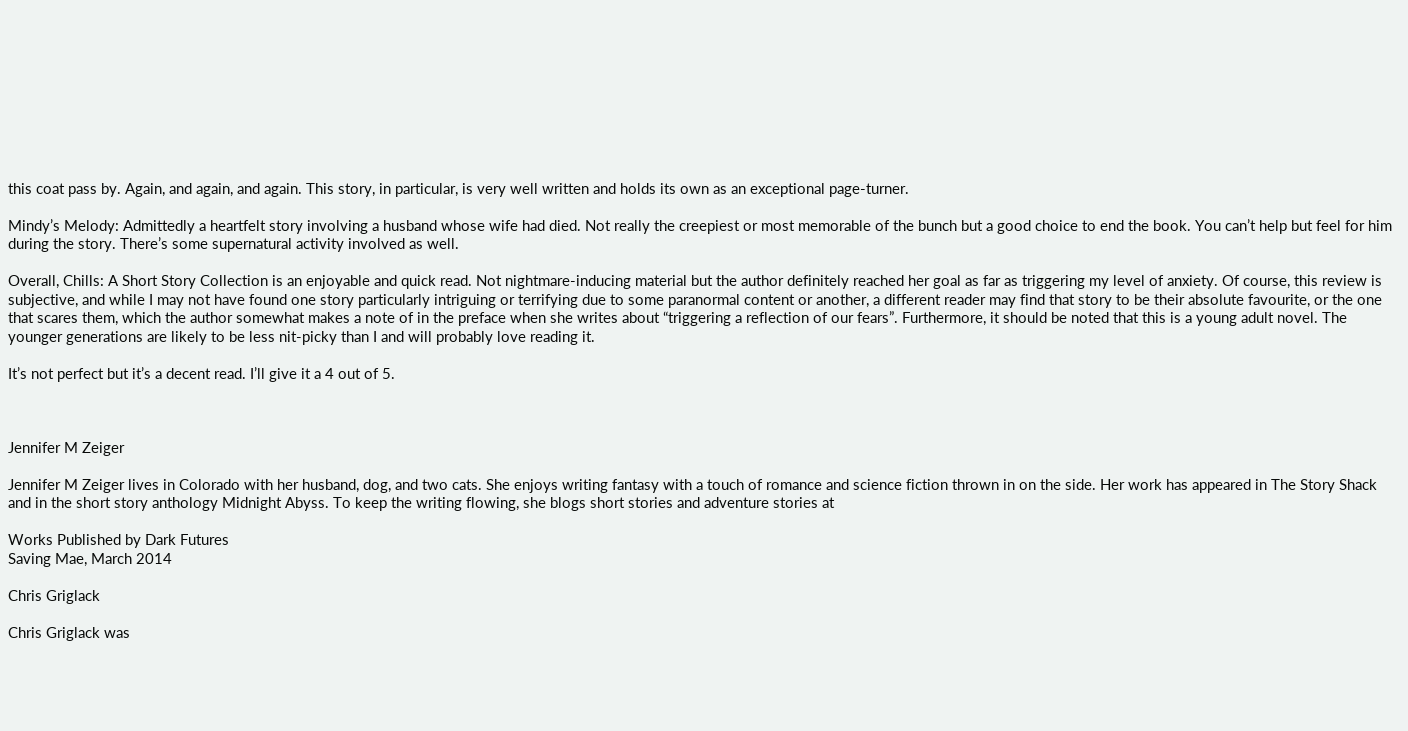this coat pass by. Again, and again, and again. This story, in particular, is very well written and holds its own as an exceptional page-turner.

Mindy’s Melody: Admittedly a heartfelt story involving a husband whose wife had died. Not really the creepiest or most memorable of the bunch but a good choice to end the book. You can’t help but feel for him during the story. There’s some supernatural activity involved as well.

Overall, Chills: A Short Story Collection is an enjoyable and quick read. Not nightmare-inducing material but the author definitely reached her goal as far as triggering my level of anxiety. Of course, this review is subjective, and while I may not have found one story particularly intriguing or terrifying due to some paranormal content or another, a different reader may find that story to be their absolute favourite, or the one that scares them, which the author somewhat makes a note of in the preface when she writes about “triggering a reflection of our fears”. Furthermore, it should be noted that this is a young adult novel. The younger generations are likely to be less nit-picky than I and will probably love reading it.

It’s not perfect but it’s a decent read. I’ll give it a 4 out of 5.



Jennifer M Zeiger

Jennifer M Zeiger lives in Colorado with her husband, dog, and two cats. She enjoys writing fantasy with a touch of romance and science fiction thrown in on the side. Her work has appeared in The Story Shack and in the short story anthology Midnight Abyss. To keep the writing flowing, she blogs short stories and adventure stories at

Works Published by Dark Futures
Saving Mae, March 2014

Chris Griglack

Chris Griglack was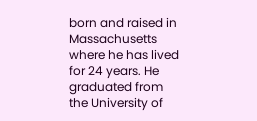born and raised in Massachusetts where he has lived for 24 years. He graduated from the University of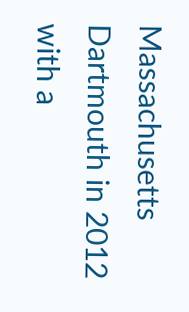Massachusetts Dartmouth in 2012 with a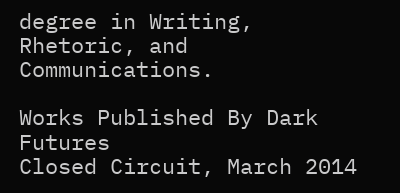degree in Writing, Rhetoric, and Communications.

Works Published By Dark Futures
Closed Circuit, March 2014